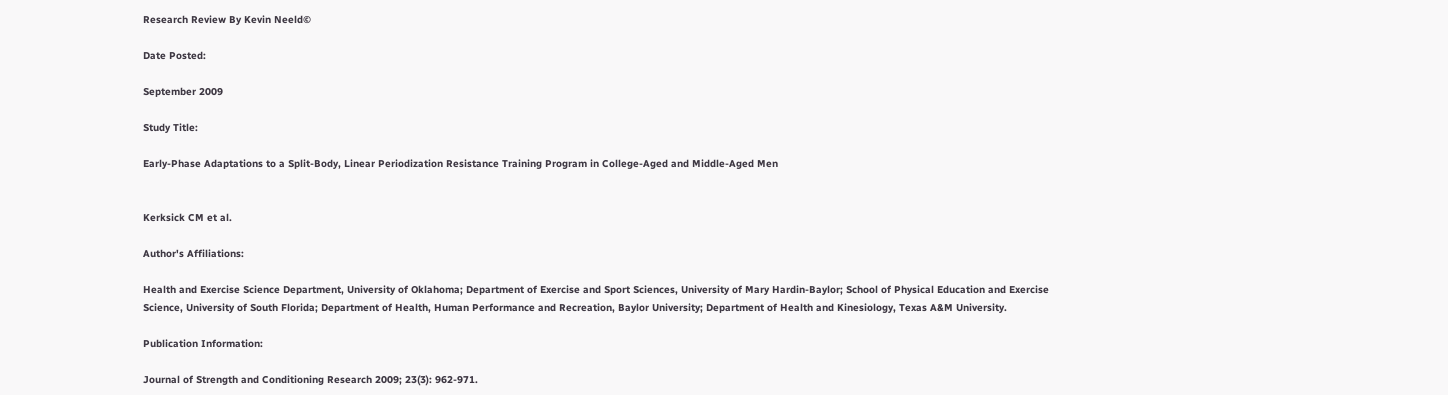Research Review By Kevin Neeld©

Date Posted:

September 2009

Study Title:

Early-Phase Adaptations to a Split-Body, Linear Periodization Resistance Training Program in College-Aged and Middle-Aged Men


Kerksick CM et al.

Author's Affiliations:

Health and Exercise Science Department, University of Oklahoma; Department of Exercise and Sport Sciences, University of Mary Hardin-Baylor; School of Physical Education and Exercise Science, University of South Florida; Department of Health, Human Performance and Recreation, Baylor University; Department of Health and Kinesiology, Texas A&M University.

Publication Information:

Journal of Strength and Conditioning Research 2009; 23(3): 962-971.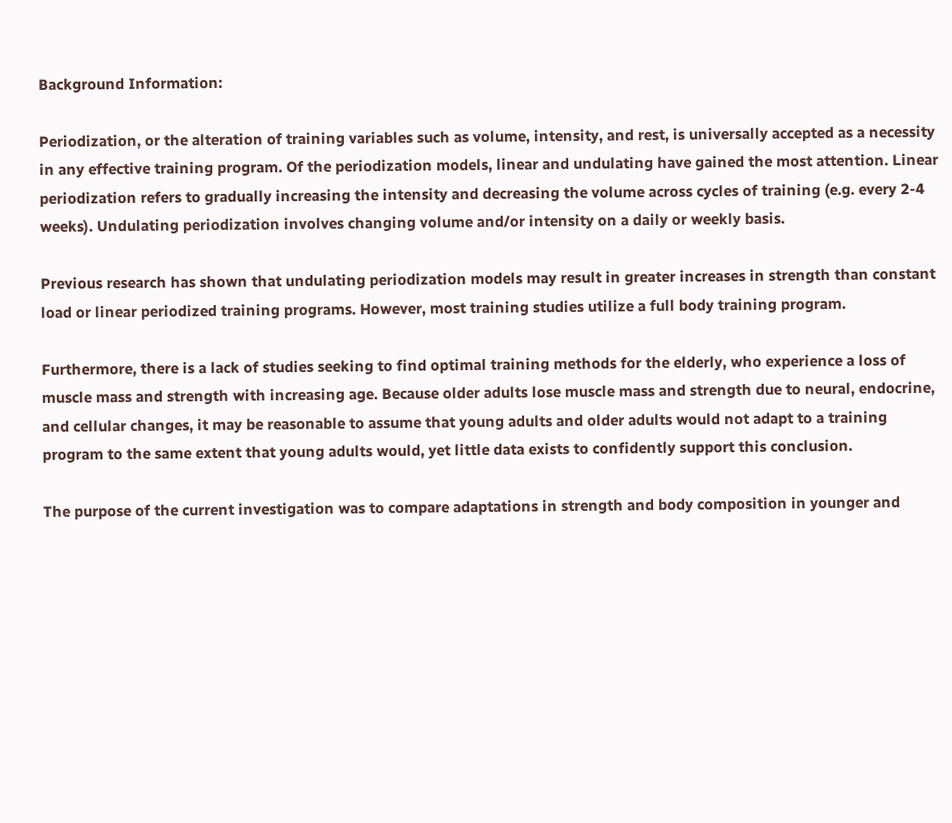Background Information:

Periodization, or the alteration of training variables such as volume, intensity, and rest, is universally accepted as a necessity in any effective training program. Of the periodization models, linear and undulating have gained the most attention. Linear periodization refers to gradually increasing the intensity and decreasing the volume across cycles of training (e.g. every 2-4 weeks). Undulating periodization involves changing volume and/or intensity on a daily or weekly basis.

Previous research has shown that undulating periodization models may result in greater increases in strength than constant load or linear periodized training programs. However, most training studies utilize a full body training program.

Furthermore, there is a lack of studies seeking to find optimal training methods for the elderly, who experience a loss of muscle mass and strength with increasing age. Because older adults lose muscle mass and strength due to neural, endocrine, and cellular changes, it may be reasonable to assume that young adults and older adults would not adapt to a training program to the same extent that young adults would, yet little data exists to confidently support this conclusion.

The purpose of the current investigation was to compare adaptations in strength and body composition in younger and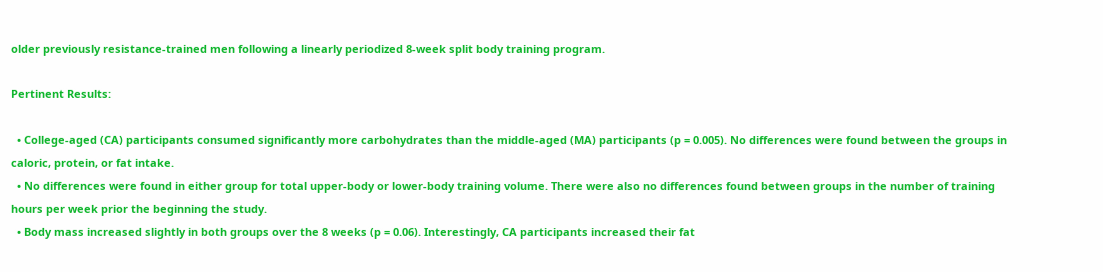older previously resistance-trained men following a linearly periodized 8-week split body training program.

Pertinent Results:

  • College-aged (CA) participants consumed significantly more carbohydrates than the middle-aged (MA) participants (p = 0.005). No differences were found between the groups in caloric, protein, or fat intake.
  • No differences were found in either group for total upper-body or lower-body training volume. There were also no differences found between groups in the number of training hours per week prior the beginning the study.
  • Body mass increased slightly in both groups over the 8 weeks (p = 0.06). Interestingly, CA participants increased their fat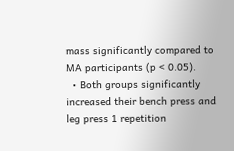mass significantly compared to MA participants (p < 0.05).
  • Both groups significantly increased their bench press and leg press 1 repetition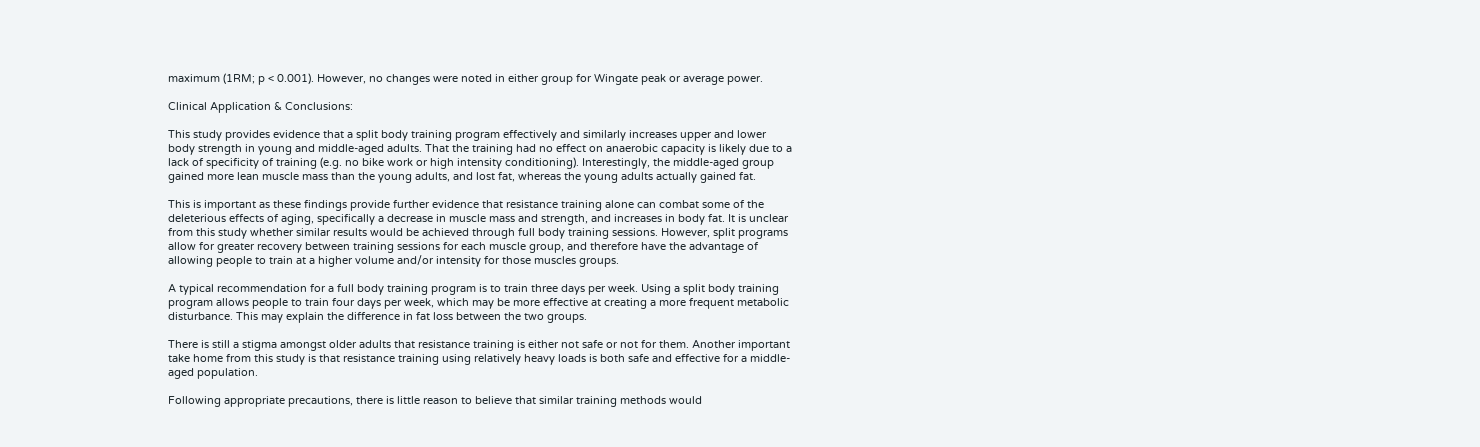maximum (1RM; p < 0.001). However, no changes were noted in either group for Wingate peak or average power.

Clinical Application & Conclusions:

This study provides evidence that a split body training program effectively and similarly increases upper and lower body strength in young and middle-aged adults. That the training had no effect on anaerobic capacity is likely due to a lack of specificity of training (e.g. no bike work or high intensity conditioning). Interestingly, the middle-aged group gained more lean muscle mass than the young adults, and lost fat, whereas the young adults actually gained fat.

This is important as these findings provide further evidence that resistance training alone can combat some of the deleterious effects of aging, specifically a decrease in muscle mass and strength, and increases in body fat. It is unclear from this study whether similar results would be achieved through full body training sessions. However, split programs allow for greater recovery between training sessions for each muscle group, and therefore have the advantage of allowing people to train at a higher volume and/or intensity for those muscles groups.

A typical recommendation for a full body training program is to train three days per week. Using a split body training program allows people to train four days per week, which may be more effective at creating a more frequent metabolic disturbance. This may explain the difference in fat loss between the two groups.

There is still a stigma amongst older adults that resistance training is either not safe or not for them. Another important take home from this study is that resistance training using relatively heavy loads is both safe and effective for a middle-aged population.

Following appropriate precautions, there is little reason to believe that similar training methods would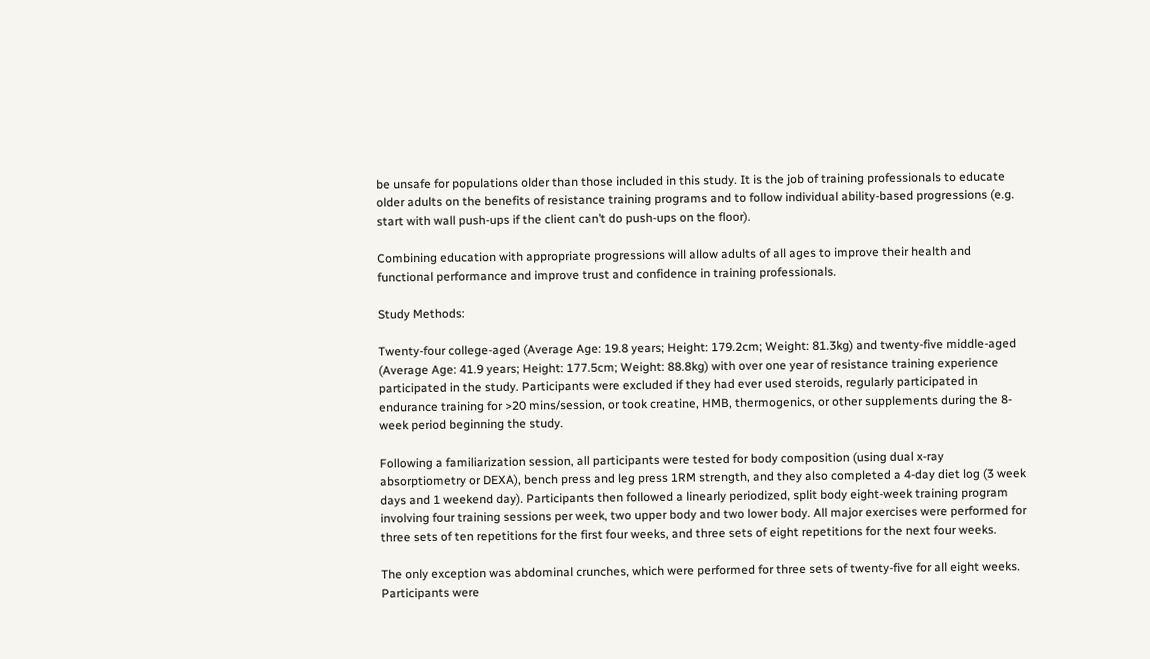be unsafe for populations older than those included in this study. It is the job of training professionals to educate older adults on the benefits of resistance training programs and to follow individual ability-based progressions (e.g. start with wall push-ups if the client can’t do push-ups on the floor).

Combining education with appropriate progressions will allow adults of all ages to improve their health and functional performance and improve trust and confidence in training professionals.

Study Methods:

Twenty-four college-aged (Average Age: 19.8 years; Height: 179.2cm; Weight: 81.3kg) and twenty-five middle-aged (Average Age: 41.9 years; Height: 177.5cm; Weight: 88.8kg) with over one year of resistance training experience participated in the study. Participants were excluded if they had ever used steroids, regularly participated in endurance training for >20 mins/session, or took creatine, HMB, thermogenics, or other supplements during the 8-week period beginning the study.

Following a familiarization session, all participants were tested for body composition (using dual x-ray absorptiometry or DEXA), bench press and leg press 1RM strength, and they also completed a 4-day diet log (3 week days and 1 weekend day). Participants then followed a linearly periodized, split body eight-week training program involving four training sessions per week, two upper body and two lower body. All major exercises were performed for three sets of ten repetitions for the first four weeks, and three sets of eight repetitions for the next four weeks.

The only exception was abdominal crunches, which were performed for three sets of twenty-five for all eight weeks. Participants were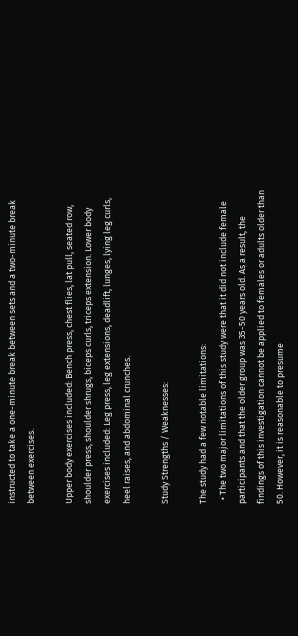instructed to take a one-minute break between sets and a two-minute break between exercises.

Upper body exercises included: Bench press, chest flies, lat pull, seated row, shoulder press, shoulder shrugs, biceps curls, triceps extension. Lower body exercises included: Leg press, leg extensions, deadlift, lunges, lying leg curls, heel raises, and abdominal crunches.

Study Strengths / Weaknesses:

The study had a few notable limitations:
  • The two major limitations of this study were that it did not include female participants and that the older group was 35-50 years old. As a result, the findings of this investigation cannot be applied to females or adults older than 50. However, it is reasonable to presume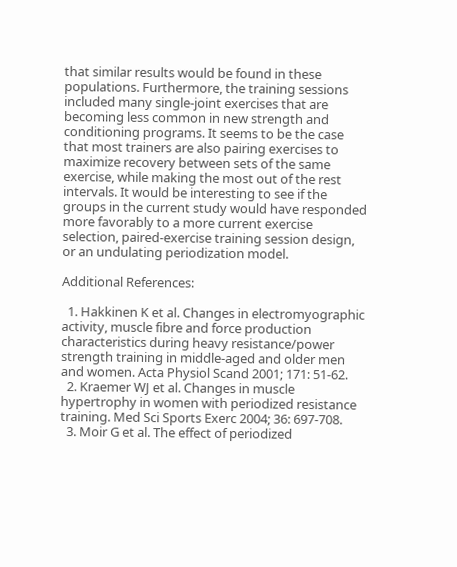that similar results would be found in these populations. Furthermore, the training sessions included many single-joint exercises that are becoming less common in new strength and conditioning programs. It seems to be the case that most trainers are also pairing exercises to maximize recovery between sets of the same exercise, while making the most out of the rest intervals. It would be interesting to see if the groups in the current study would have responded more favorably to a more current exercise selection, paired-exercise training session design, or an undulating periodization model.

Additional References:

  1. Hakkinen K et al. Changes in electromyographic activity, muscle fibre and force production characteristics during heavy resistance/power strength training in middle-aged and older men and women. Acta Physiol Scand 2001; 171: 51-62.
  2. Kraemer WJ et al. Changes in muscle hypertrophy in women with periodized resistance training. Med Sci Sports Exerc 2004; 36: 697-708.
  3. Moir G et al. The effect of periodized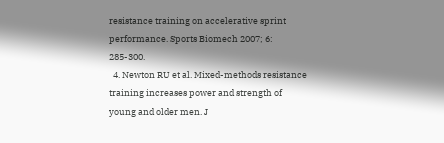resistance training on accelerative sprint performance. Sports Biomech 2007; 6: 285-300.
  4. Newton RU et al. Mixed-methods resistance training increases power and strength of young and older men. J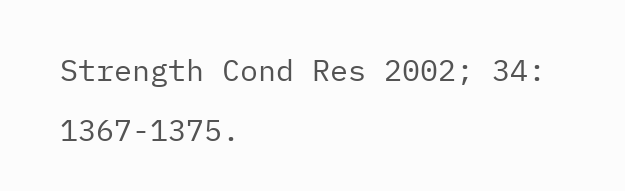Strength Cond Res 2002; 34: 1367-1375.